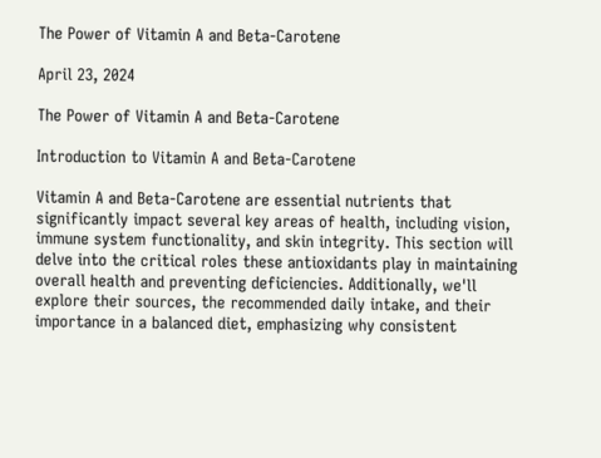The Power of Vitamin A and Beta-Carotene

April 23, 2024

The Power of Vitamin A and Beta-Carotene

Introduction to Vitamin A and Beta-Carotene

Vitamin A and Beta-Carotene are essential nutrients that significantly impact several key areas of health, including vision, immune system functionality, and skin integrity. This section will delve into the critical roles these antioxidants play in maintaining overall health and preventing deficiencies. Additionally, we'll explore their sources, the recommended daily intake, and their importance in a balanced diet, emphasizing why consistent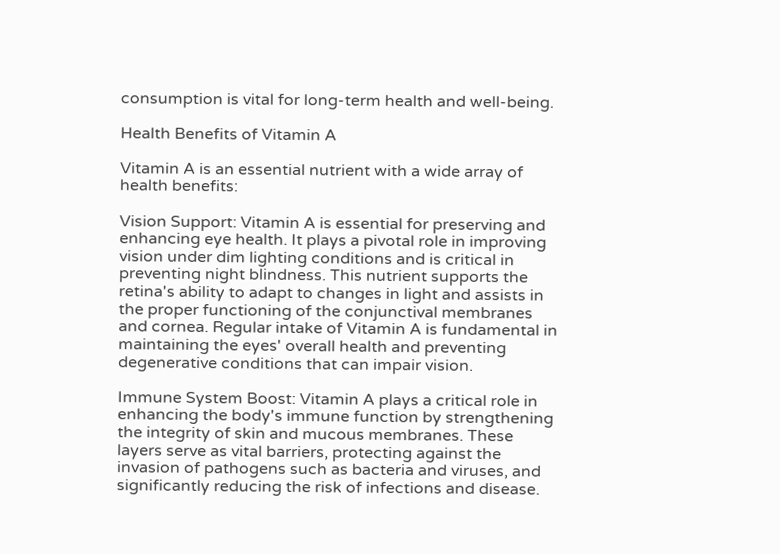consumption is vital for long-term health and well-being.

Health Benefits of Vitamin A

Vitamin A is an essential nutrient with a wide array of health benefits:

Vision Support: Vitamin A is essential for preserving and enhancing eye health. It plays a pivotal role in improving vision under dim lighting conditions and is critical in preventing night blindness. This nutrient supports the retina's ability to adapt to changes in light and assists in the proper functioning of the conjunctival membranes and cornea. Regular intake of Vitamin A is fundamental in maintaining the eyes' overall health and preventing degenerative conditions that can impair vision.

Immune System Boost: Vitamin A plays a critical role in enhancing the body's immune function by strengthening the integrity of skin and mucous membranes. These layers serve as vital barriers, protecting against the invasion of pathogens such as bacteria and viruses, and significantly reducing the risk of infections and disease.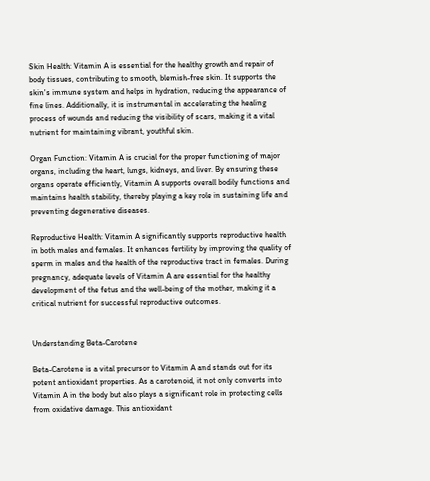Skin Health: Vitamin A is essential for the healthy growth and repair of body tissues, contributing to smooth, blemish-free skin. It supports the skin's immune system and helps in hydration, reducing the appearance of fine lines. Additionally, it is instrumental in accelerating the healing process of wounds and reducing the visibility of scars, making it a vital nutrient for maintaining vibrant, youthful skin.

Organ Function: Vitamin A is crucial for the proper functioning of major organs, including the heart, lungs, kidneys, and liver. By ensuring these organs operate efficiently, Vitamin A supports overall bodily functions and maintains health stability, thereby playing a key role in sustaining life and preventing degenerative diseases.

Reproductive Health: Vitamin A significantly supports reproductive health in both males and females. It enhances fertility by improving the quality of sperm in males and the health of the reproductive tract in females. During pregnancy, adequate levels of Vitamin A are essential for the healthy development of the fetus and the well-being of the mother, making it a critical nutrient for successful reproductive outcomes.


Understanding Beta-Carotene

Beta-Carotene is a vital precursor to Vitamin A and stands out for its potent antioxidant properties. As a carotenoid, it not only converts into Vitamin A in the body but also plays a significant role in protecting cells from oxidative damage. This antioxidant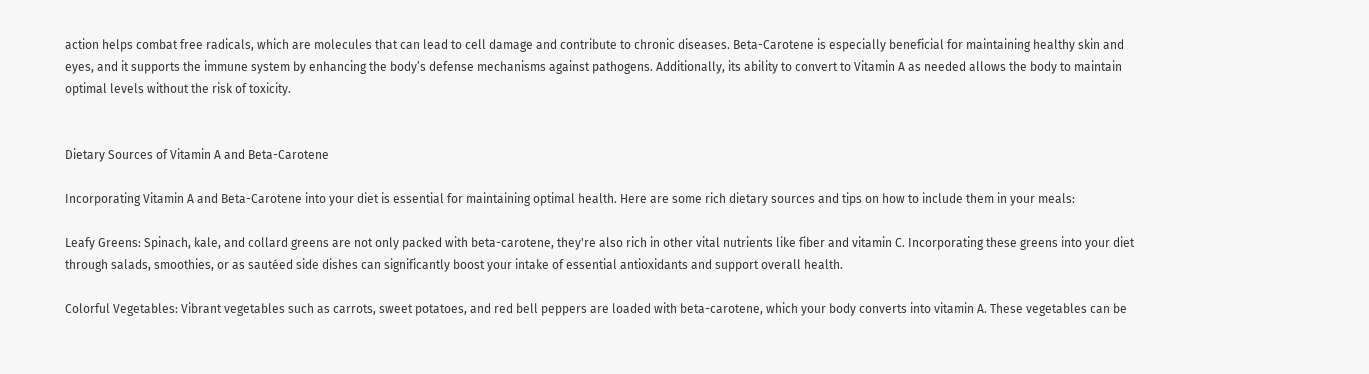action helps combat free radicals, which are molecules that can lead to cell damage and contribute to chronic diseases. Beta-Carotene is especially beneficial for maintaining healthy skin and eyes, and it supports the immune system by enhancing the body’s defense mechanisms against pathogens. Additionally, its ability to convert to Vitamin A as needed allows the body to maintain optimal levels without the risk of toxicity.


Dietary Sources of Vitamin A and Beta-Carotene

Incorporating Vitamin A and Beta-Carotene into your diet is essential for maintaining optimal health. Here are some rich dietary sources and tips on how to include them in your meals:

Leafy Greens: Spinach, kale, and collard greens are not only packed with beta-carotene, they're also rich in other vital nutrients like fiber and vitamin C. Incorporating these greens into your diet through salads, smoothies, or as sautéed side dishes can significantly boost your intake of essential antioxidants and support overall health.

Colorful Vegetables: Vibrant vegetables such as carrots, sweet potatoes, and red bell peppers are loaded with beta-carotene, which your body converts into vitamin A. These vegetables can be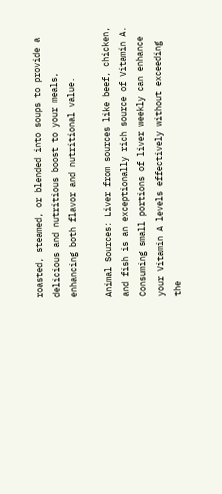roasted, steamed, or blended into soups to provide a delicious and nutritious boost to your meals, enhancing both flavor and nutritional value.

Animal Sources: Liver from sources like beef, chicken, and fish is an exceptionally rich source of Vitamin A. Consuming small portions of liver weekly can enhance your Vitamin A levels effectively without exceeding the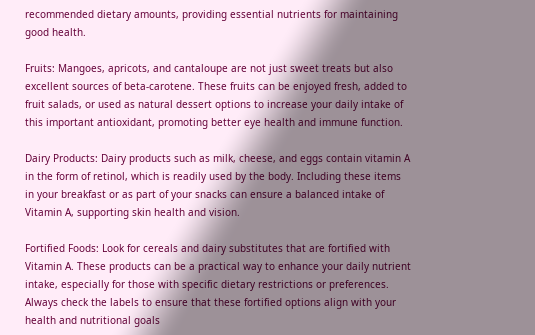recommended dietary amounts, providing essential nutrients for maintaining good health.

Fruits: Mangoes, apricots, and cantaloupe are not just sweet treats but also excellent sources of beta-carotene. These fruits can be enjoyed fresh, added to fruit salads, or used as natural dessert options to increase your daily intake of this important antioxidant, promoting better eye health and immune function.

Dairy Products: Dairy products such as milk, cheese, and eggs contain vitamin A in the form of retinol, which is readily used by the body. Including these items in your breakfast or as part of your snacks can ensure a balanced intake of Vitamin A, supporting skin health and vision.

Fortified Foods: Look for cereals and dairy substitutes that are fortified with Vitamin A. These products can be a practical way to enhance your daily nutrient intake, especially for those with specific dietary restrictions or preferences. Always check the labels to ensure that these fortified options align with your health and nutritional goals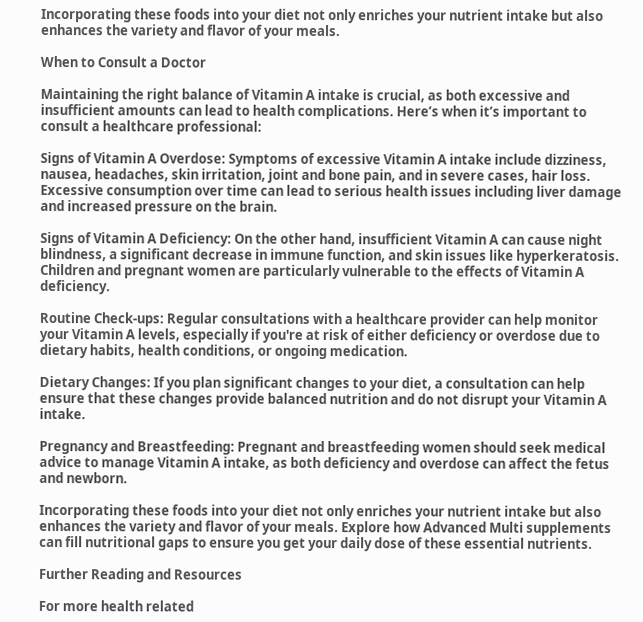Incorporating these foods into your diet not only enriches your nutrient intake but also enhances the variety and flavor of your meals.

When to Consult a Doctor

Maintaining the right balance of Vitamin A intake is crucial, as both excessive and insufficient amounts can lead to health complications. Here’s when it’s important to consult a healthcare professional:

Signs of Vitamin A Overdose: Symptoms of excessive Vitamin A intake include dizziness, nausea, headaches, skin irritation, joint and bone pain, and in severe cases, hair loss. Excessive consumption over time can lead to serious health issues including liver damage and increased pressure on the brain.

Signs of Vitamin A Deficiency: On the other hand, insufficient Vitamin A can cause night blindness, a significant decrease in immune function, and skin issues like hyperkeratosis. Children and pregnant women are particularly vulnerable to the effects of Vitamin A deficiency.

Routine Check-ups: Regular consultations with a healthcare provider can help monitor your Vitamin A levels, especially if you're at risk of either deficiency or overdose due to dietary habits, health conditions, or ongoing medication.

Dietary Changes: If you plan significant changes to your diet, a consultation can help ensure that these changes provide balanced nutrition and do not disrupt your Vitamin A intake.

Pregnancy and Breastfeeding: Pregnant and breastfeeding women should seek medical advice to manage Vitamin A intake, as both deficiency and overdose can affect the fetus and newborn.

Incorporating these foods into your diet not only enriches your nutrient intake but also enhances the variety and flavor of your meals. Explore how Advanced Multi supplements can fill nutritional gaps to ensure you get your daily dose of these essential nutrients.

Further Reading and Resources

For more health related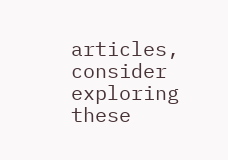articles, consider exploring these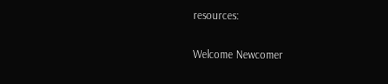resources:


Welcome Newcomer